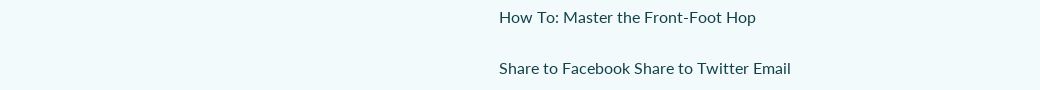How To: Master the Front-Foot Hop

Share to Facebook Share to Twitter Email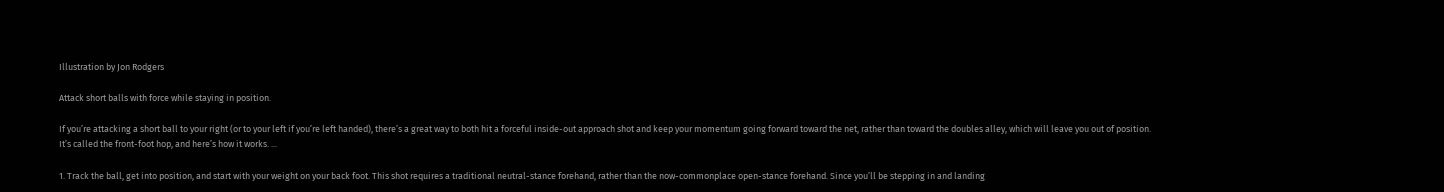Illustration by Jon Rodgers

Attack short balls with force while staying in position.

If you’re attacking a short ball to your right (or to your left if you’re left handed), there’s a great way to both hit a forceful inside-out approach shot and keep your momentum going forward toward the net, rather than toward the doubles alley, which will leave you out of position. It’s called the front-foot hop, and here’s how it works. ...

1. Track the ball, get into position, and start with your weight on your back foot. This shot requires a traditional neutral-stance forehand, rather than the now-commonplace open-stance forehand. Since you’ll be stepping in and landing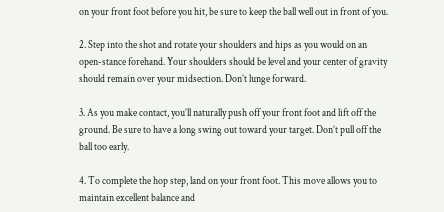on your front foot before you hit, be sure to keep the ball well out in front of you.

2. Step into the shot and rotate your shoulders and hips as you would on an open-stance forehand. Your shoulders should be level and your center of gravity should remain over your midsection. Don’t lunge forward.

3. As you make contact, you’ll naturally push off your front foot and lift off the ground. Be sure to have a long swing out toward your target. Don’t pull off the ball too early.

4. To complete the hop step, land on your front foot. This move allows you to maintain excellent balance and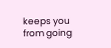keeps you from going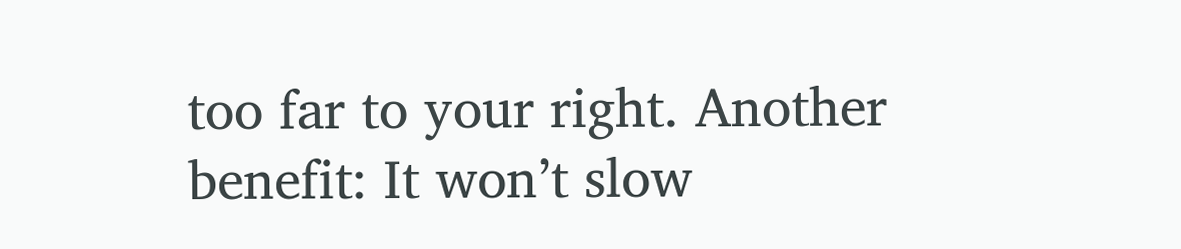too far to your right. Another benefit: It won’t slow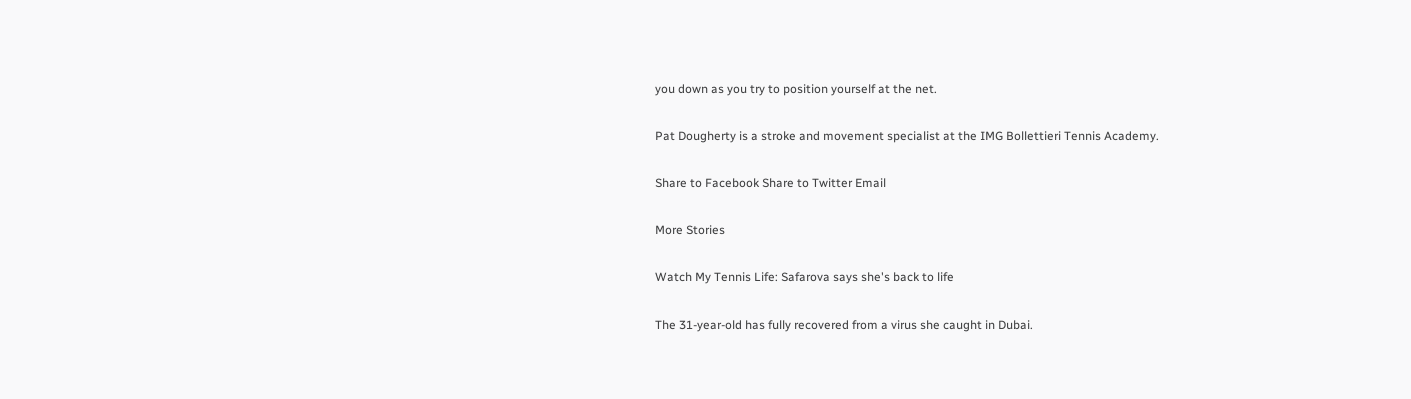you down as you try to position yourself at the net.

Pat Dougherty is a stroke and movement specialist at the IMG Bollettieri Tennis Academy.

Share to Facebook Share to Twitter Email

More Stories

Watch My Tennis Life: Safarova says she's back to life

The 31-year-old has fully recovered from a virus she caught in Dubai.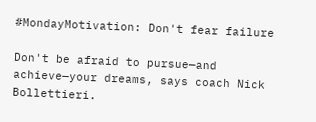#MondayMotivation: Don't fear failure

Don't be afraid to pursue—and achieve—your dreams, says coach Nick Bollettieri.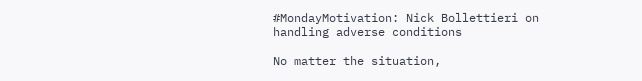#MondayMotivation: Nick Bollettieri on handling adverse conditions

No matter the situation,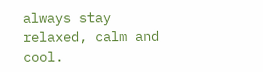always stay relaxed, calm and cool.